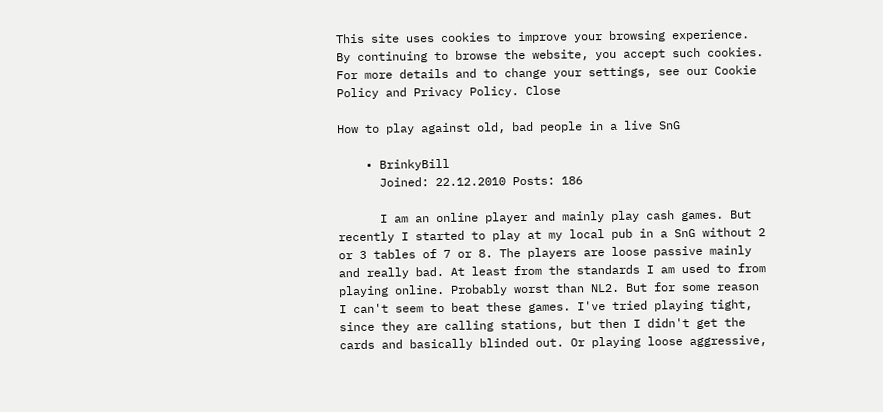This site uses cookies to improve your browsing experience. By continuing to browse the website, you accept such cookies. For more details and to change your settings, see our Cookie Policy and Privacy Policy. Close

How to play against old, bad people in a live SnG

    • BrinkyBill
      Joined: 22.12.2010 Posts: 186

      I am an online player and mainly play cash games. But recently I started to play at my local pub in a SnG without 2 or 3 tables of 7 or 8. The players are loose passive mainly and really bad. At least from the standards I am used to from playing online. Probably worst than NL2. But for some reason I can't seem to beat these games. I've tried playing tight, since they are calling stations, but then I didn't get the cards and basically blinded out. Or playing loose aggressive,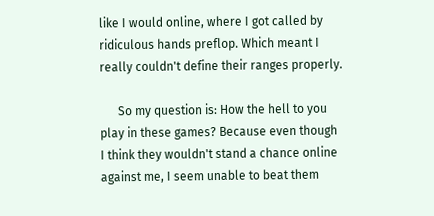like I would online, where I got called by ridiculous hands preflop. Which meant I really couldn't define their ranges properly.

      So my question is: How the hell to you play in these games? Because even though I think they wouldn't stand a chance online against me, I seem unable to beat them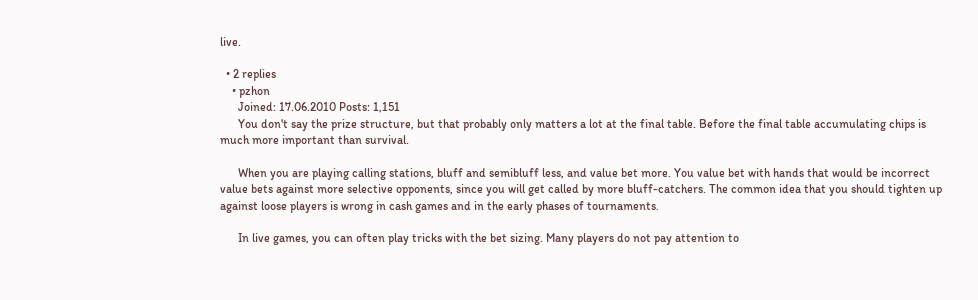live.

  • 2 replies
    • pzhon
      Joined: 17.06.2010 Posts: 1,151
      You don't say the prize structure, but that probably only matters a lot at the final table. Before the final table accumulating chips is much more important than survival.

      When you are playing calling stations, bluff and semibluff less, and value bet more. You value bet with hands that would be incorrect value bets against more selective opponents, since you will get called by more bluff-catchers. The common idea that you should tighten up against loose players is wrong in cash games and in the early phases of tournaments.

      In live games, you can often play tricks with the bet sizing. Many players do not pay attention to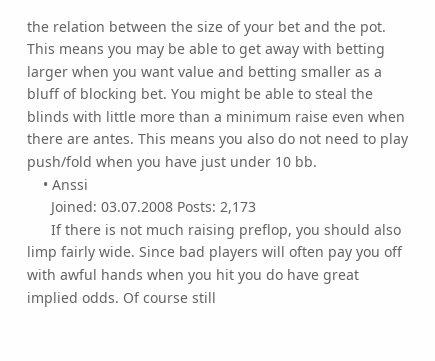the relation between the size of your bet and the pot. This means you may be able to get away with betting larger when you want value and betting smaller as a bluff of blocking bet. You might be able to steal the blinds with little more than a minimum raise even when there are antes. This means you also do not need to play push/fold when you have just under 10 bb.
    • Anssi
      Joined: 03.07.2008 Posts: 2,173
      If there is not much raising preflop, you should also limp fairly wide. Since bad players will often pay you off with awful hands when you hit you do have great implied odds. Of course still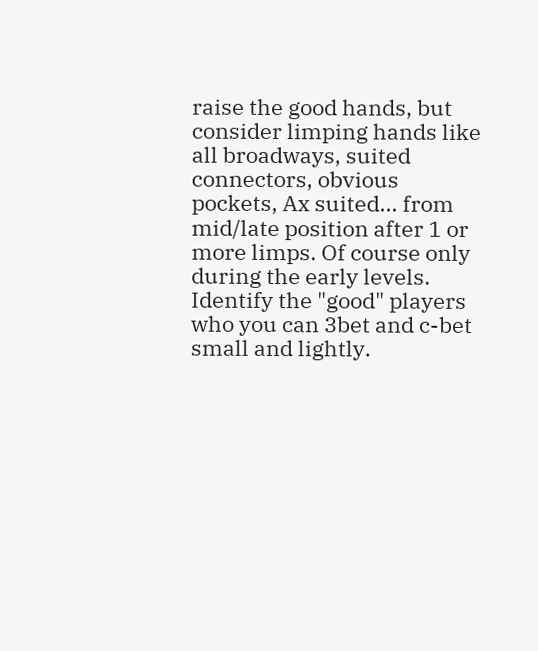raise the good hands, but consider limping hands like all broadways, suited connectors, obvious pockets, Ax suited... from mid/late position after 1 or more limps. Of course only during the early levels. Identify the "good" players who you can 3bet and c-bet small and lightly.